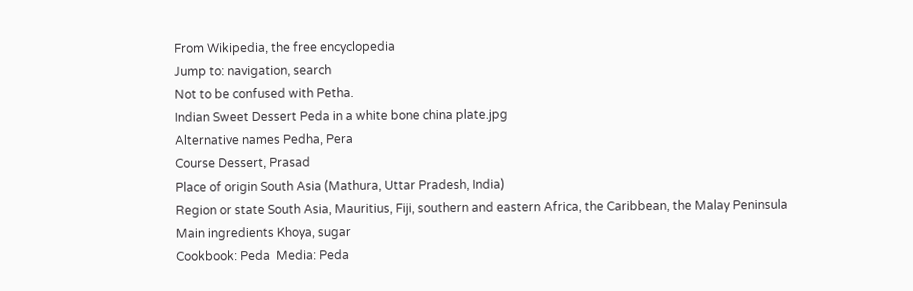From Wikipedia, the free encyclopedia
Jump to: navigation, search
Not to be confused with Petha.
Indian Sweet Dessert Peda in a white bone china plate.jpg
Alternative names Pedha, Pera
Course Dessert, Prasad
Place of origin South Asia (Mathura, Uttar Pradesh, India)
Region or state South Asia, Mauritius, Fiji, southern and eastern Africa, the Caribbean, the Malay Peninsula
Main ingredients Khoya, sugar
Cookbook: Peda  Media: Peda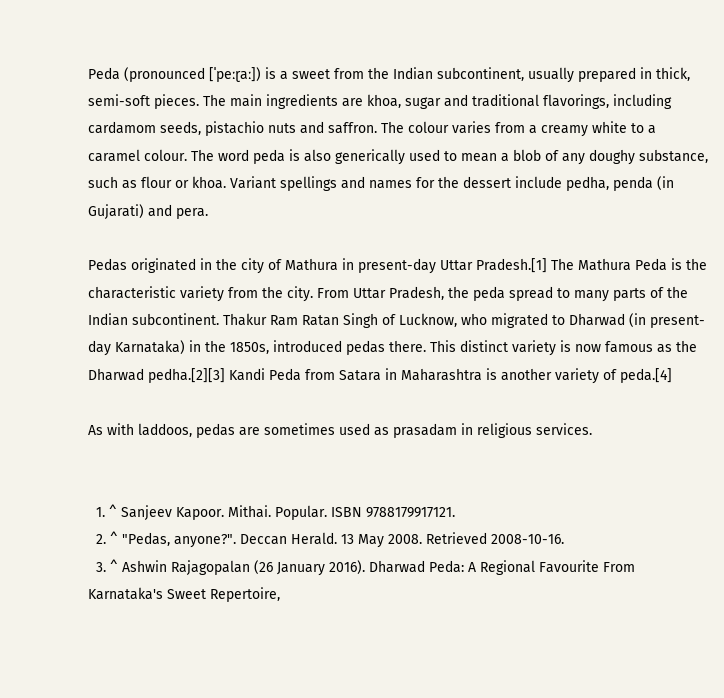Peda (pronounced [ˈpeːɽaː]) is a sweet from the Indian subcontinent, usually prepared in thick, semi-soft pieces. The main ingredients are khoa, sugar and traditional flavorings, including cardamom seeds, pistachio nuts and saffron. The colour varies from a creamy white to a caramel colour. The word peda is also generically used to mean a blob of any doughy substance, such as flour or khoa. Variant spellings and names for the dessert include pedha, penda (in Gujarati) and pera.

Pedas originated in the city of Mathura in present-day Uttar Pradesh.[1] The Mathura Peda is the characteristic variety from the city. From Uttar Pradesh, the peda spread to many parts of the Indian subcontinent. Thakur Ram Ratan Singh of Lucknow, who migrated to Dharwad (in present-day Karnataka) in the 1850s, introduced pedas there. This distinct variety is now famous as the Dharwad pedha.[2][3] Kandi Peda from Satara in Maharashtra is another variety of peda.[4]

As with laddoos, pedas are sometimes used as prasadam in religious services.


  1. ^ Sanjeev Kapoor. Mithai. Popular. ISBN 9788179917121.
  2. ^ "Pedas, anyone?". Deccan Herald. 13 May 2008. Retrieved 2008-10-16.
  3. ^ Ashwin Rajagopalan (26 January 2016). Dharwad Peda: A Regional Favourite From Karnataka's Sweet Repertoire,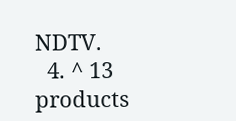NDTV.
  4. ^ 13 products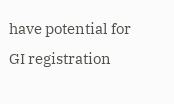have potential for GI registration